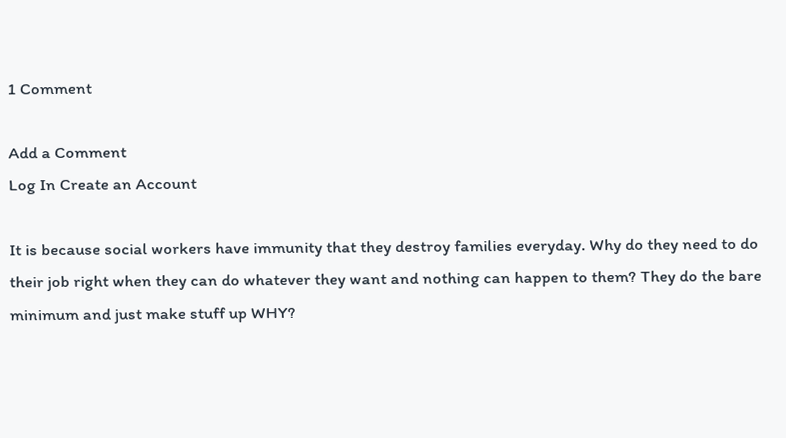1 Comment

Add a Comment
Log In Create an Account

It is because social workers have immunity that they destroy families everyday. Why do they need to do their job right when they can do whatever they want and nothing can happen to them? They do the bare minimum and just make stuff up WHY?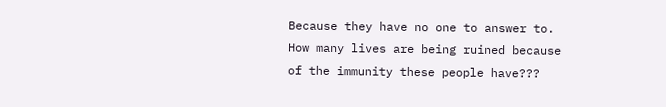Because they have no one to answer to. How many lives are being ruined because of the immunity these people have???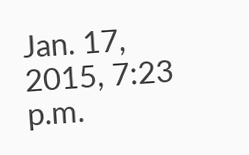Jan. 17, 2015, 7:23 p.m.